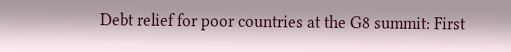Debt relief for poor countries at the G8 summit: First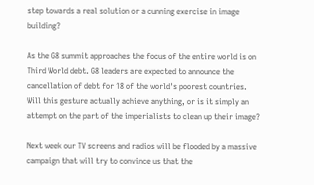step towards a real solution or a cunning exercise in image building?

As the G8 summit approaches the focus of the entire world is on Third World debt. G8 leaders are expected to announce the cancellation of debt for 18 of the world's poorest countries. Will this gesture actually achieve anything, or is it simply an attempt on the part of the imperialists to clean up their image?

Next week our TV screens and radios will be flooded by a massive campaign that will try to convince us that the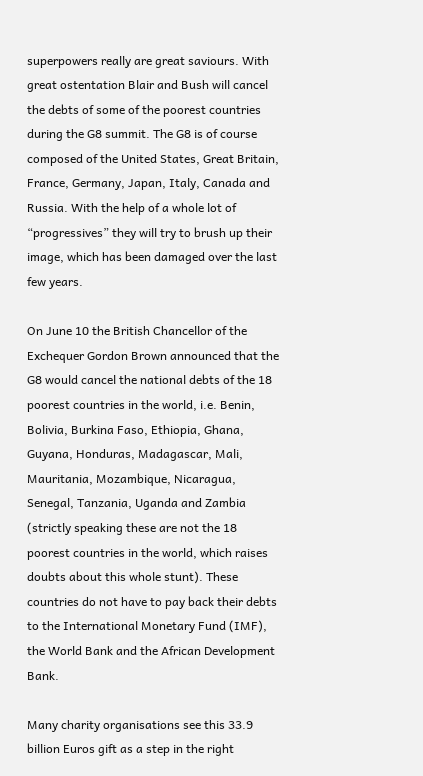superpowers really are great saviours. With great ostentation Blair and Bush will cancel the debts of some of the poorest countries during the G8 summit. The G8 is of course composed of the United States, Great Britain, France, Germany, Japan, Italy, Canada and Russia. With the help of a whole lot of “progressives” they will try to brush up their image, which has been damaged over the last few years.

On June 10 the British Chancellor of the Exchequer Gordon Brown announced that the G8 would cancel the national debts of the 18 poorest countries in the world, i.e. Benin, Bolivia, Burkina Faso, Ethiopia, Ghana, Guyana, Honduras, Madagascar, Mali, Mauritania, Mozambique, Nicaragua, Senegal, Tanzania, Uganda and Zambia (strictly speaking these are not the 18 poorest countries in the world, which raises doubts about this whole stunt). These countries do not have to pay back their debts to the International Monetary Fund (IMF), the World Bank and the African Development Bank.

Many charity organisations see this 33.9 billion Euros gift as a step in the right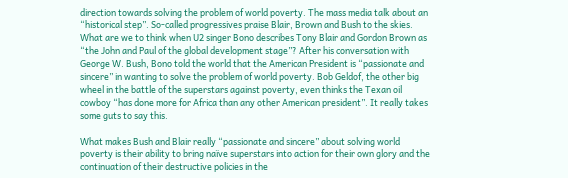direction towards solving the problem of world poverty. The mass media talk about an “historical step”. So-called progressives praise Blair, Brown and Bush to the skies. What are we to think when U2 singer Bono describes Tony Blair and Gordon Brown as “the John and Paul of the global development stage”? After his conversation with George W. Bush, Bono told the world that the American President is “passionate and sincere” in wanting to solve the problem of world poverty. Bob Geldof, the other big wheel in the battle of the superstars against poverty, even thinks the Texan oil cowboy “has done more for Africa than any other American president”. It really takes some guts to say this.

What makes Bush and Blair really “passionate and sincere” about solving world poverty is their ability to bring naïve superstars into action for their own glory and the continuation of their destructive policies in the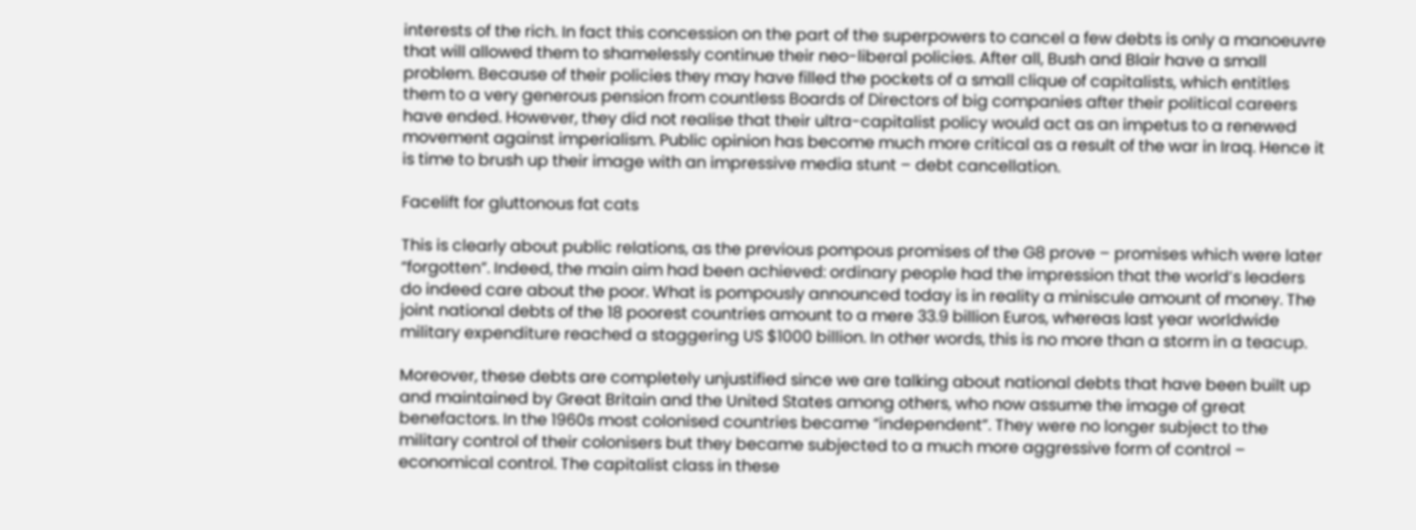interests of the rich. In fact this concession on the part of the superpowers to cancel a few debts is only a manoeuvre that will allowed them to shamelessly continue their neo-liberal policies. After all, Bush and Blair have a small problem. Because of their policies they may have filled the pockets of a small clique of capitalists, which entitles them to a very generous pension from countless Boards of Directors of big companies after their political careers have ended. However, they did not realise that their ultra-capitalist policy would act as an impetus to a renewed movement against imperialism. Public opinion has become much more critical as a result of the war in Iraq. Hence it is time to brush up their image with an impressive media stunt – debt cancellation.

Facelift for gluttonous fat cats

This is clearly about public relations, as the previous pompous promises of the G8 prove – promises which were later “forgotten”. Indeed, the main aim had been achieved: ordinary people had the impression that the world’s leaders do indeed care about the poor. What is pompously announced today is in reality a miniscule amount of money. The joint national debts of the 18 poorest countries amount to a mere 33.9 billion Euros, whereas last year worldwide military expenditure reached a staggering US $1000 billion. In other words, this is no more than a storm in a teacup.

Moreover, these debts are completely unjustified since we are talking about national debts that have been built up and maintained by Great Britain and the United States among others, who now assume the image of great benefactors. In the 1960s most colonised countries became “independent”. They were no longer subject to the military control of their colonisers but they became subjected to a much more aggressive form of control – economical control. The capitalist class in these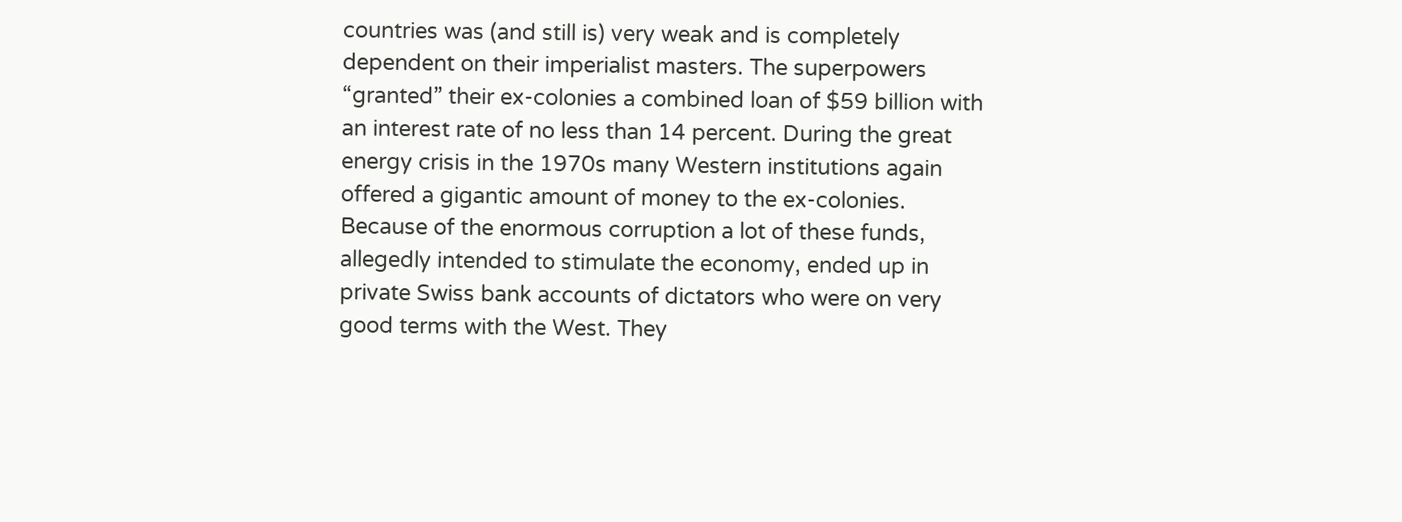countries was (and still is) very weak and is completely dependent on their imperialist masters. The superpowers “granted” their ex-colonies a combined loan of $59 billion with an interest rate of no less than 14 percent. During the great energy crisis in the 1970s many Western institutions again offered a gigantic amount of money to the ex-colonies. Because of the enormous corruption a lot of these funds, allegedly intended to stimulate the economy, ended up in private Swiss bank accounts of dictators who were on very good terms with the West. They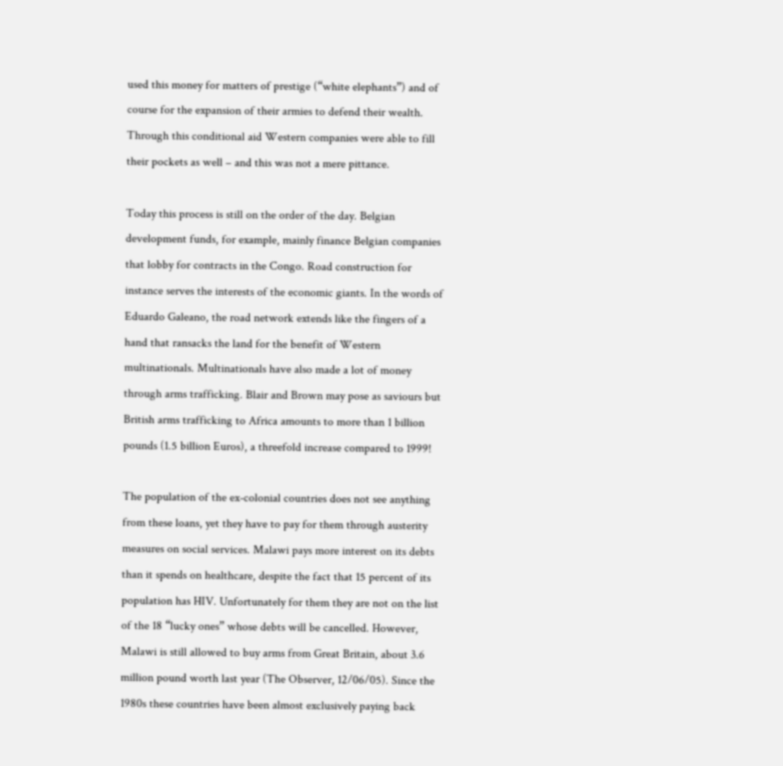used this money for matters of prestige (“white elephants”) and of course for the expansion of their armies to defend their wealth. Through this conditional aid Western companies were able to fill their pockets as well – and this was not a mere pittance.

Today this process is still on the order of the day. Belgian development funds, for example, mainly finance Belgian companies that lobby for contracts in the Congo. Road construction for instance serves the interests of the economic giants. In the words of Eduardo Galeano, the road network extends like the fingers of a hand that ransacks the land for the benefit of Western multinationals. Multinationals have also made a lot of money through arms trafficking. Blair and Brown may pose as saviours but British arms trafficking to Africa amounts to more than 1 billion pounds (1.5 billion Euros), a threefold increase compared to 1999!

The population of the ex-colonial countries does not see anything from these loans, yet they have to pay for them through austerity measures on social services. Malawi pays more interest on its debts than it spends on healthcare, despite the fact that 15 percent of its population has HIV. Unfortunately for them they are not on the list of the 18 “lucky ones” whose debts will be cancelled. However, Malawi is still allowed to buy arms from Great Britain, about 3.6 million pound worth last year (The Observer, 12/06/05). Since the 1980s these countries have been almost exclusively paying back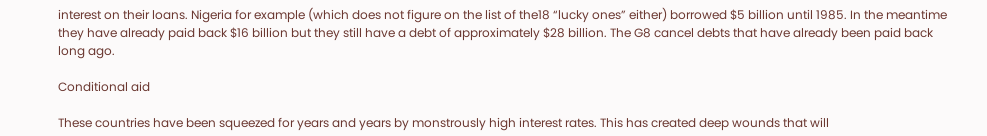interest on their loans. Nigeria for example (which does not figure on the list of the18 “lucky ones” either) borrowed $5 billion until 1985. In the meantime they have already paid back $16 billion but they still have a debt of approximately $28 billion. The G8 cancel debts that have already been paid back long ago.

Conditional aid

These countries have been squeezed for years and years by monstrously high interest rates. This has created deep wounds that will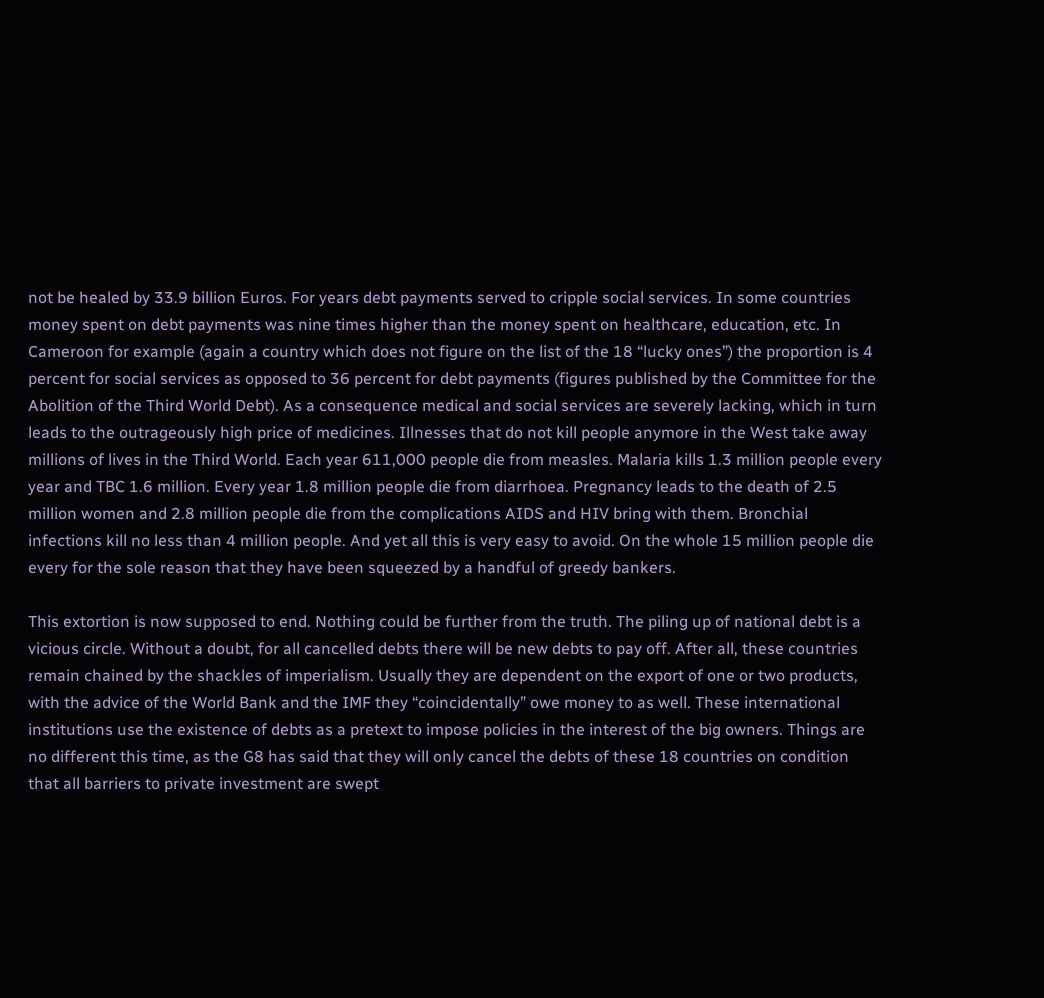not be healed by 33.9 billion Euros. For years debt payments served to cripple social services. In some countries money spent on debt payments was nine times higher than the money spent on healthcare, education, etc. In Cameroon for example (again a country which does not figure on the list of the 18 “lucky ones”) the proportion is 4 percent for social services as opposed to 36 percent for debt payments (figures published by the Committee for the Abolition of the Third World Debt). As a consequence medical and social services are severely lacking, which in turn leads to the outrageously high price of medicines. Illnesses that do not kill people anymore in the West take away millions of lives in the Third World. Each year 611,000 people die from measles. Malaria kills 1.3 million people every year and TBC 1.6 million. Every year 1.8 million people die from diarrhoea. Pregnancy leads to the death of 2.5 million women and 2.8 million people die from the complications AIDS and HIV bring with them. Bronchial infections kill no less than 4 million people. And yet all this is very easy to avoid. On the whole 15 million people die every for the sole reason that they have been squeezed by a handful of greedy bankers.

This extortion is now supposed to end. Nothing could be further from the truth. The piling up of national debt is a vicious circle. Without a doubt, for all cancelled debts there will be new debts to pay off. After all, these countries remain chained by the shackles of imperialism. Usually they are dependent on the export of one or two products, with the advice of the World Bank and the IMF they “coincidentally” owe money to as well. These international institutions use the existence of debts as a pretext to impose policies in the interest of the big owners. Things are no different this time, as the G8 has said that they will only cancel the debts of these 18 countries on condition that all barriers to private investment are swept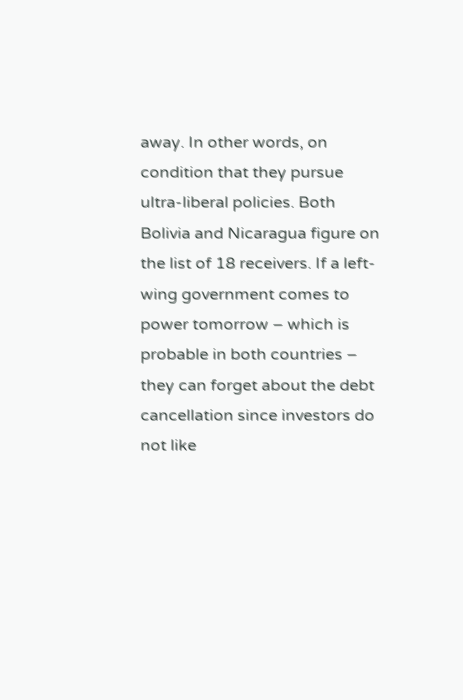away. In other words, on condition that they pursue ultra-liberal policies. Both Bolivia and Nicaragua figure on the list of 18 receivers. If a left-wing government comes to power tomorrow – which is probable in both countries – they can forget about the debt cancellation since investors do not like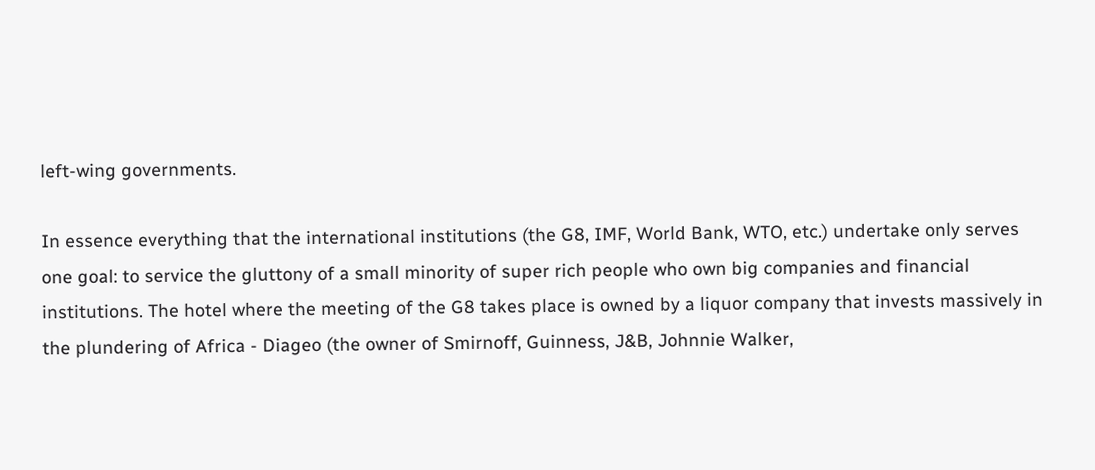left-wing governments.

In essence everything that the international institutions (the G8, IMF, World Bank, WTO, etc.) undertake only serves one goal: to service the gluttony of a small minority of super rich people who own big companies and financial institutions. The hotel where the meeting of the G8 takes place is owned by a liquor company that invests massively in the plundering of Africa - Diageo (the owner of Smirnoff, Guinness, J&B, Johnnie Walker,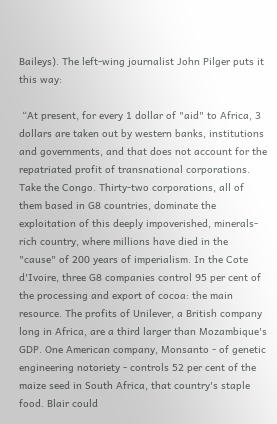Baileys). The left-wing journalist John Pilger puts it this way:

 “At present, for every 1 dollar of "aid" to Africa, 3 dollars are taken out by western banks, institutions and governments, and that does not account for the repatriated profit of transnational corporations. Take the Congo. Thirty-two corporations, all of them based in G8 countries, dominate the exploitation of this deeply impoverished, minerals-rich country, where millions have died in the "cause" of 200 years of imperialism. In the Cote d'Ivoire, three G8 companies control 95 per cent of the processing and export of cocoa: the main resource. The profits of Unilever, a British company long in Africa, are a third larger than Mozambique's GDP. One American company, Monsanto - of genetic engineering notoriety - controls 52 per cent of the maize seed in South Africa, that country's staple food. Blair could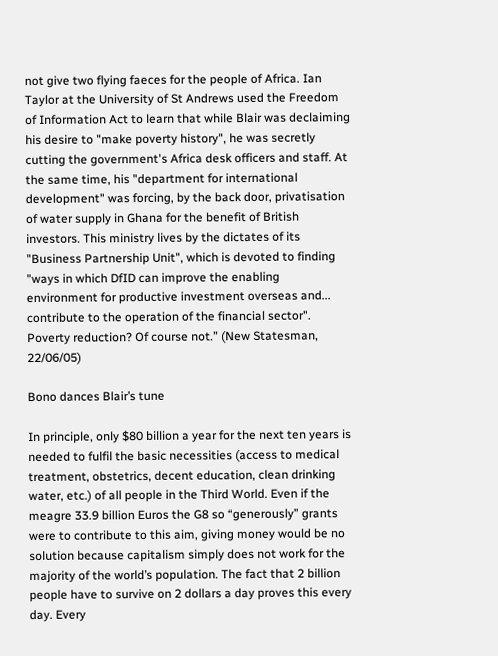not give two flying faeces for the people of Africa. Ian Taylor at the University of St Andrews used the Freedom of Information Act to learn that while Blair was declaiming his desire to "make poverty history", he was secretly cutting the government's Africa desk officers and staff. At the same time, his "department for international development" was forcing, by the back door, privatisation of water supply in Ghana for the benefit of British investors. This ministry lives by the dictates of its "Business Partnership Unit", which is devoted to finding "ways in which DfID can improve the enabling environment for productive investment overseas and... contribute to the operation of the financial sector". Poverty reduction? Of course not.” (New Statesman, 22/06/05)

Bono dances Blair’s tune

In principle, only $80 billion a year for the next ten years is needed to fulfil the basic necessities (access to medical treatment, obstetrics, decent education, clean drinking water, etc.) of all people in the Third World. Even if the meagre 33.9 billion Euros the G8 so “generously” grants were to contribute to this aim, giving money would be no solution because capitalism simply does not work for the majority of the world’s population. The fact that 2 billion people have to survive on 2 dollars a day proves this every day. Every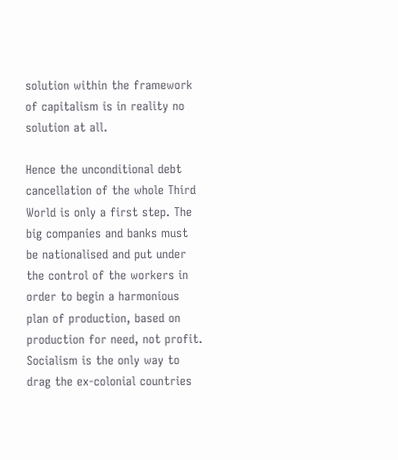solution within the framework of capitalism is in reality no solution at all.

Hence the unconditional debt cancellation of the whole Third World is only a first step. The big companies and banks must be nationalised and put under the control of the workers in order to begin a harmonious plan of production, based on production for need, not profit. Socialism is the only way to drag the ex-colonial countries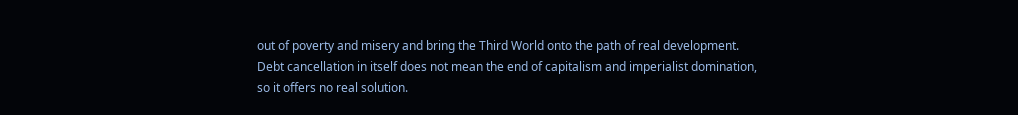out of poverty and misery and bring the Third World onto the path of real development. Debt cancellation in itself does not mean the end of capitalism and imperialist domination, so it offers no real solution.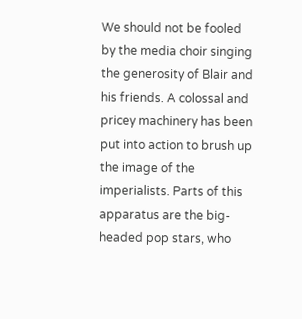We should not be fooled by the media choir singing the generosity of Blair and his friends. A colossal and pricey machinery has been put into action to brush up the image of the imperialists. Parts of this apparatus are the big-headed pop stars, who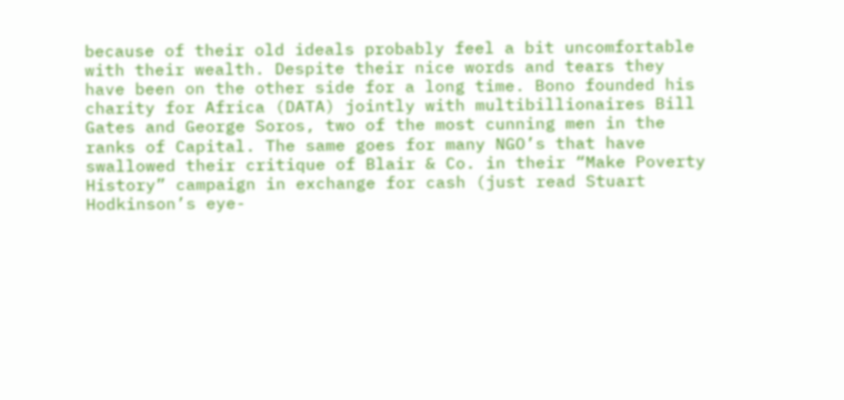because of their old ideals probably feel a bit uncomfortable with their wealth. Despite their nice words and tears they have been on the other side for a long time. Bono founded his charity for Africa (DATA) jointly with multibillionaires Bill Gates and George Soros, two of the most cunning men in the ranks of Capital. The same goes for many NGO’s that have swallowed their critique of Blair & Co. in their “Make Poverty History” campaign in exchange for cash (just read Stuart Hodkinson’s eye-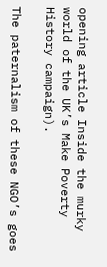opening article Inside the murky world of the UK’s Make Poverty History campaign).

The paternalism of these NGO’s goes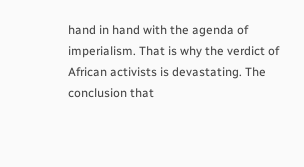hand in hand with the agenda of imperialism. That is why the verdict of African activists is devastating. The conclusion that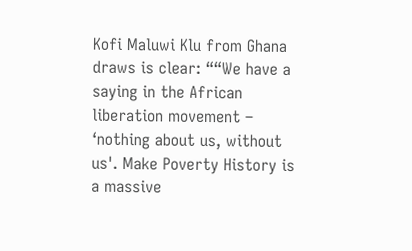Kofi Maluwi Klu from Ghana draws is clear: ““We have a saying in the African liberation movement – ‘nothing about us, without us'. Make Poverty History is a massive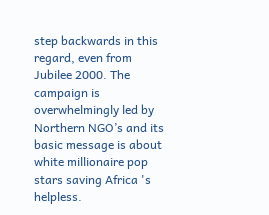step backwards in this regard, even from Jubilee 2000. The campaign is overwhelmingly led by Northern NGO’s and its basic message is about white millionaire pop stars saving Africa 's helpless.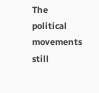The political movements still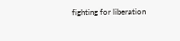fighting for liberation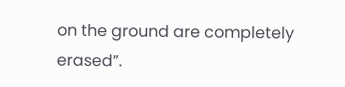on the ground are completely erased”.